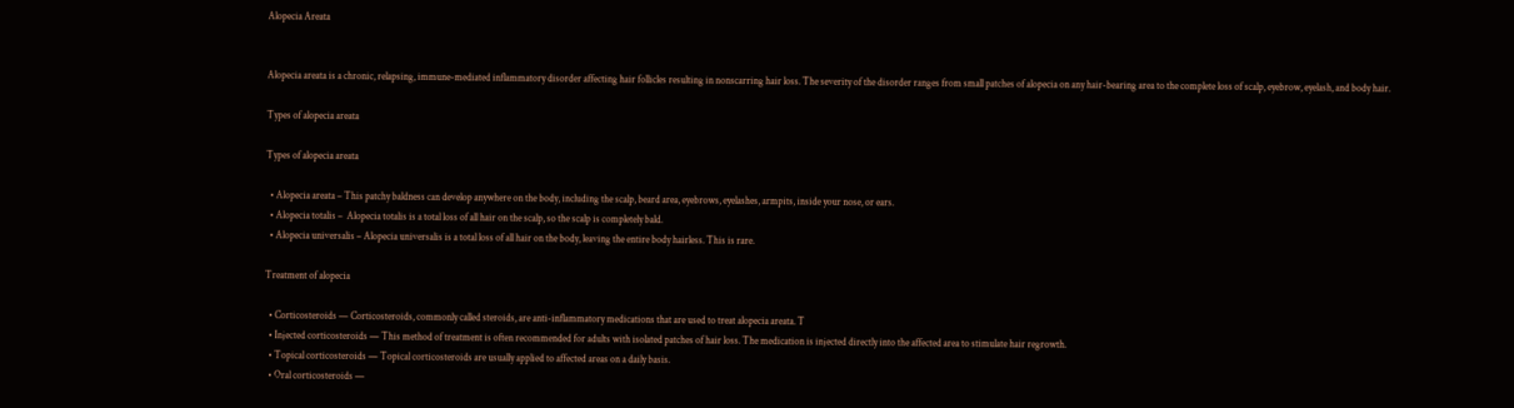Alopecia Areata


Alopecia areata is a chronic, relapsing, immune-mediated inflammatory disorder affecting hair follicles resulting in nonscarring hair loss. The severity of the disorder ranges from small patches of alopecia on any hair-bearing area to the complete loss of scalp, eyebrow, eyelash, and body hair.

Types of alopecia areata

Types of alopecia areata

  • Alopecia areata – This patchy baldness can develop anywhere on the body, including the scalp, beard area, eyebrows, eyelashes, armpits, inside your nose, or ears.
  • Alopecia totalis –  Alopecia totalis is a total loss of all hair on the scalp, so the scalp is completely bald.
  • Alopecia universalis – Alopecia universalis is a total loss of all hair on the body, leaving the entire body hairless. This is rare.

Treatment of alopecia

  • Corticosteroids — Corticosteroids, commonly called steroids, are anti-inflammatory medications that are used to treat alopecia areata. T
  • Injected corticosteroids — This method of treatment is often recommended for adults with isolated patches of hair loss. The medication is injected directly into the affected area to stimulate hair regrowth.
  • Topical corticosteroids — Topical corticosteroids are usually applied to affected areas on a daily basis.
  • Oral corticosteroids —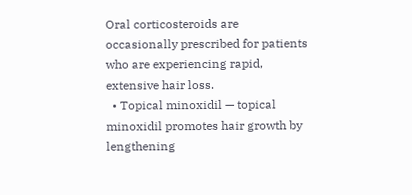Oral corticosteroids are occasionally prescribed for patients who are experiencing rapid, extensive hair loss.
  • Topical minoxidil — topical minoxidil promotes hair growth by lengthening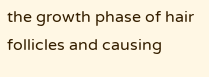the growth phase of hair follicles and causing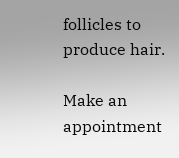follicles to produce hair.

Make an appointment